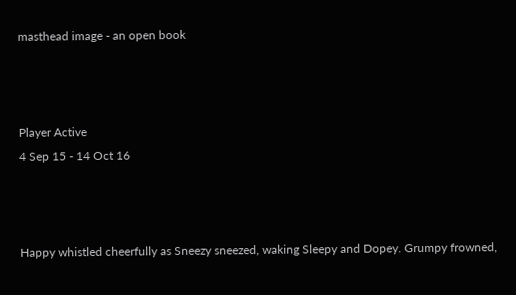masthead image - an open book



Player Active
4 Sep 15 - 14 Oct 16



Happy whistled cheerfully as Sneezy sneezed, waking Sleepy and Dopey. Grumpy frowned,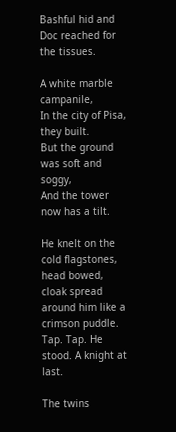Bashful hid and Doc reached for the tissues.

A white marble campanile,
In the city of Pisa, they built.
But the ground was soft and soggy,
And the tower now has a tilt.

He knelt on the cold flagstones, head bowed, cloak spread around him like a crimson puddle. Tap. Tap. He stood. A knight at last.

The twins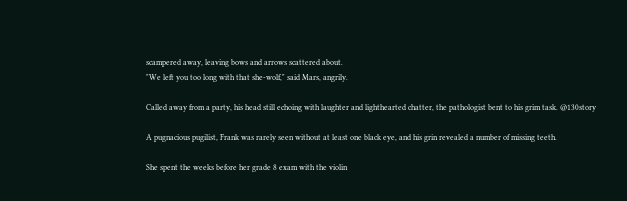scampered away, leaving bows and arrows scattered about.
"We left you too long with that she-wolf," said Mars, angrily.

Called away from a party, his head still echoing with laughter and lighthearted chatter, the pathologist bent to his grim task. @130story

A pugnacious pugilist, Frank was rarely seen without at least one black eye, and his grin revealed a number of missing teeth.

She spent the weeks before her grade 8 exam with the violin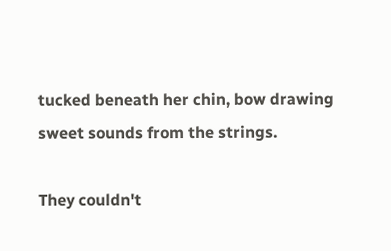tucked beneath her chin, bow drawing sweet sounds from the strings.

They couldn't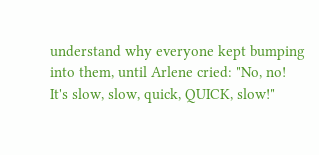understand why everyone kept bumping into them, until Arlene cried: "No, no! It's slow, slow, quick, QUICK, slow!"